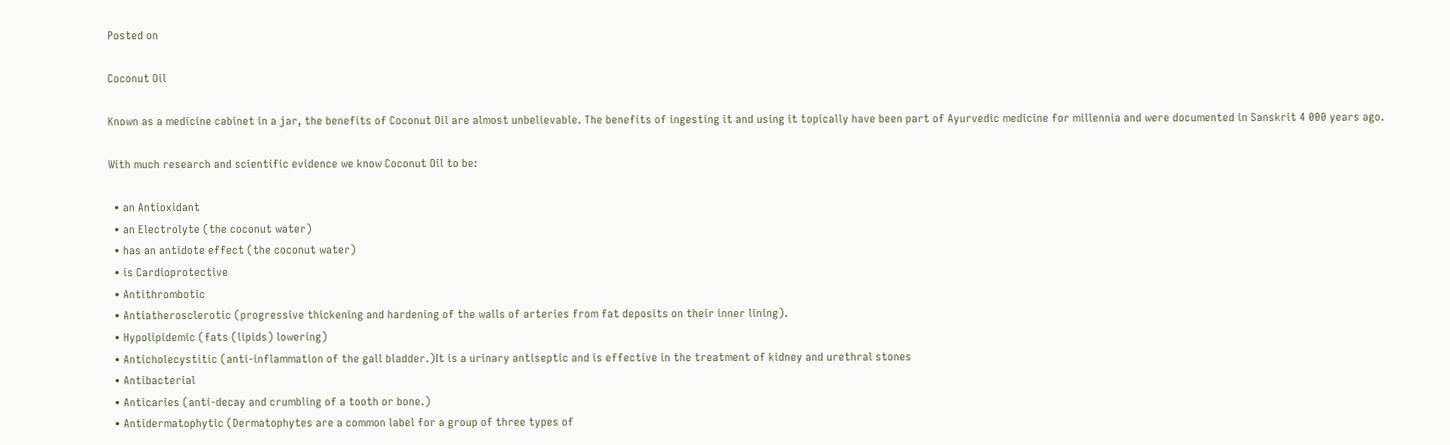Posted on

Coconut Oil

Known as a medicine cabinet in a jar, the benefits of Coconut Oil are almost unbelievable. The benefits of ingesting it and using it topically have been part of Ayurvedic medicine for millennia and were documented in Sanskrit 4 000 years ago.

With much research and scientific evidence we know Coconut Oil to be:

  • an Antioxidant
  • an Electrolyte (the coconut water)
  • has an antidote effect (the coconut water)
  • is Cardioprotective
  • Antithrombotic
  • Antiatherosclerotic (progressive thickening and hardening of the walls of arteries from fat deposits on their inner lining).
  • Hypolipidemic (fats (lipids) lowering)
  • Anticholecystitic (anti-inflammation of the gall bladder.)It is a urinary antiseptic and is effective in the treatment of kidney and urethral stones
  • Antibacterial
  • Anticaries (anti-decay and crumbling of a tooth or bone.)
  • Antidermatophytic (Dermatophytes are a common label for a group of three types of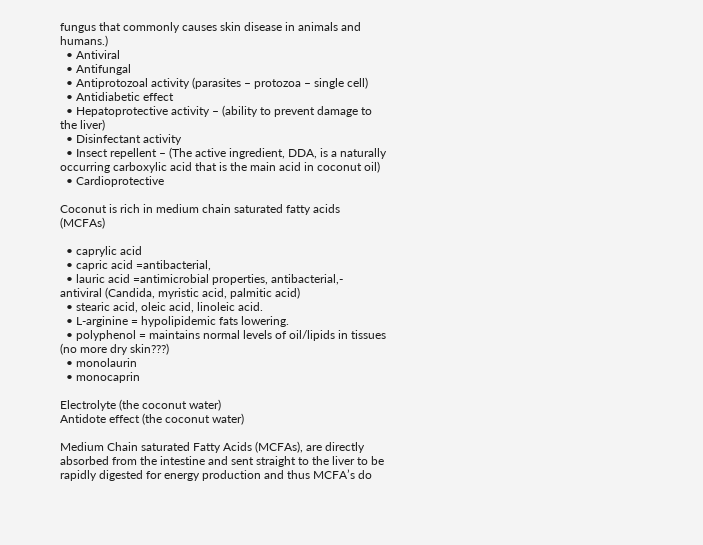fungus that commonly causes skin disease in animals and humans.)
  • Antiviral
  • Antifungal
  • Antiprotozoal activity (parasites – protozoa – single cell)
  • Antidiabetic effect
  • Hepatoprotective activity – (ability to prevent damage to the liver)
  • Disinfectant activity
  • Insect repellent – (The active ingredient, DDA, is a naturally occurring carboxylic acid that is the main acid in coconut oil)
  • Cardioprotective

Coconut is rich in medium chain saturated fatty acids (MCFAs)

  • caprylic acid
  • capric acid =antibacterial,
  • lauric acid =antimicrobial properties, antibacterial,- antiviral (Candida, myristic acid, palmitic acid)
  • stearic acid, oleic acid, linoleic acid.
  • L-arginine = hypolipidemic fats lowering.
  • polyphenol = maintains normal levels of oil/lipids in tissues (no more dry skin???)
  • monolaurin
  • monocaprin

Electrolyte (the coconut water)
Antidote effect (the coconut water)

Medium Chain saturated Fatty Acids (MCFAs), are directly absorbed from the intestine and sent straight to the liver to be rapidly digested for energy production and thus MCFA’s do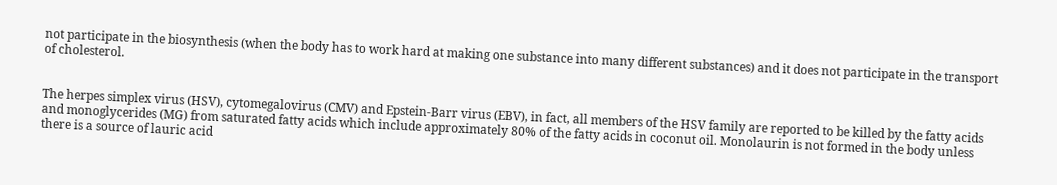not participate in the biosynthesis (when the body has to work hard at making one substance into many different substances) and it does not participate in the transport of cholesterol.


The herpes simplex virus (HSV), cytomegalovirus (CMV) and Epstein-Barr virus (EBV), in fact, all members of the HSV family are reported to be killed by the fatty acids and monoglycerides (MG) from saturated fatty acids which include approximately 80% of the fatty acids in coconut oil. Monolaurin is not formed in the body unless there is a source of lauric acid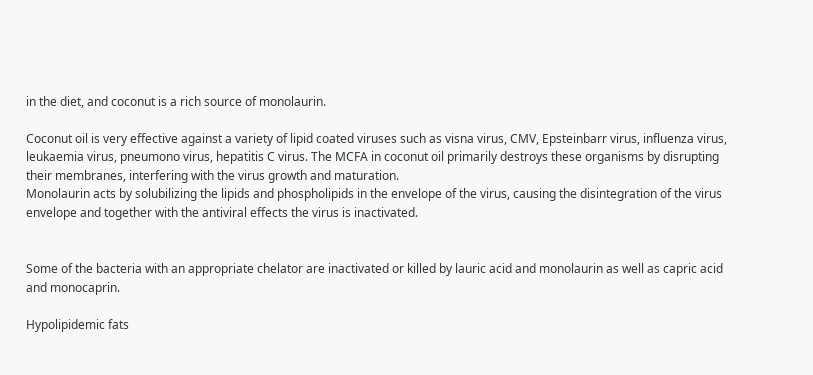in the diet, and coconut is a rich source of monolaurin.

Coconut oil is very effective against a variety of lipid coated viruses such as visna virus, CMV, Epsteinbarr virus, influenza virus, leukaemia virus, pneumono virus, hepatitis C virus. The MCFA in coconut oil primarily destroys these organisms by disrupting their membranes, interfering with the virus growth and maturation.
Monolaurin acts by solubilizing the lipids and phospholipids in the envelope of the virus, causing the disintegration of the virus envelope and together with the antiviral effects the virus is inactivated.


Some of the bacteria with an appropriate chelator are inactivated or killed by lauric acid and monolaurin as well as capric acid and monocaprin.

Hypolipidemic fats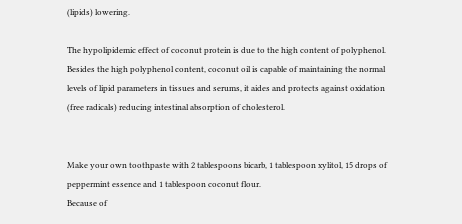(lipids) lowering.

The hypolipidemic effect of coconut protein is due to the high content of polyphenol. Besides the high polyphenol content, coconut oil is capable of maintaining the normal levels of lipid parameters in tissues and serums, it aides and protects against oxidation (free radicals) reducing intestinal absorption of cholesterol.


Make your own toothpaste with 2 tablespoons bicarb, 1 tablespoon xylitol, 15 drops of peppermint essence and 1 tablespoon coconut flour.
Because of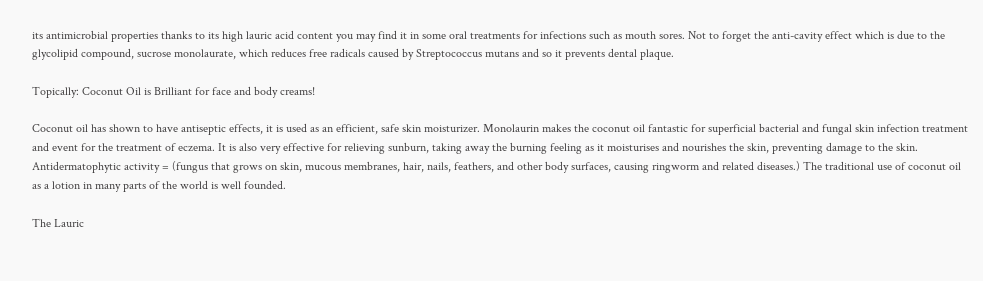its antimicrobial properties thanks to its high lauric acid content you may find it in some oral treatments for infections such as mouth sores. Not to forget the anti-cavity effect which is due to the glycolipid compound, sucrose monolaurate, which reduces free radicals caused by Streptococcus mutans and so it prevents dental plaque.

Topically: Coconut Oil is Brilliant for face and body creams!

Coconut oil has shown to have antiseptic effects, it is used as an efficient, safe skin moisturizer. Monolaurin makes the coconut oil fantastic for superficial bacterial and fungal skin infection treatment and event for the treatment of eczema. It is also very effective for relieving sunburn, taking away the burning feeling as it moisturises and nourishes the skin, preventing damage to the skin.
Antidermatophytic activity = (fungus that grows on skin, mucous membranes, hair, nails, feathers, and other body surfaces, causing ringworm and related diseases.) The traditional use of coconut oil as a lotion in many parts of the world is well founded.

The Lauric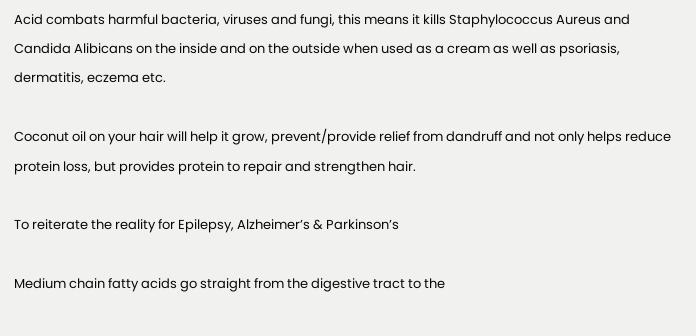Acid combats harmful bacteria, viruses and fungi, this means it kills Staphylococcus Aureus and Candida Alibicans on the inside and on the outside when used as a cream as well as psoriasis, dermatitis, eczema etc.

Coconut oil on your hair will help it grow, prevent/provide relief from dandruff and not only helps reduce protein loss, but provides protein to repair and strengthen hair.

To reiterate the reality for Epilepsy, Alzheimer’s & Parkinson’s

Medium chain fatty acids go straight from the digestive tract to the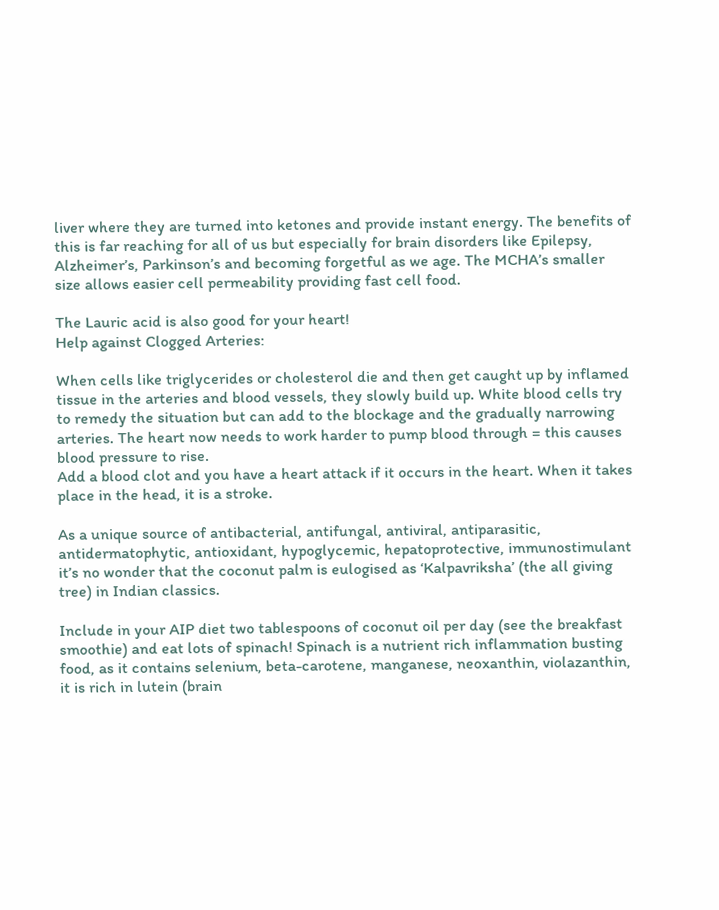liver where they are turned into ketones and provide instant energy. The benefits of this is far reaching for all of us but especially for brain disorders like Epilepsy, Alzheimer’s, Parkinson’s and becoming forgetful as we age. The MCHA’s smaller size allows easier cell permeability providing fast cell food.

The Lauric acid is also good for your heart!
Help against Clogged Arteries:

When cells like triglycerides or cholesterol die and then get caught up by inflamed tissue in the arteries and blood vessels, they slowly build up. White blood cells try to remedy the situation but can add to the blockage and the gradually narrowing arteries. The heart now needs to work harder to pump blood through = this causes blood pressure to rise.
Add a blood clot and you have a heart attack if it occurs in the heart. When it takes place in the head, it is a stroke.

As a unique source of antibacterial, antifungal, antiviral, antiparasitic, antidermatophytic, antioxidant, hypoglycemic, hepatoprotective, immunostimulant it’s no wonder that the coconut palm is eulogised as ‘Kalpavriksha’ (the all giving tree) in Indian classics.

Include in your AIP diet two tablespoons of coconut oil per day (see the breakfast smoothie) and eat lots of spinach! Spinach is a nutrient rich inflammation busting food, as it contains selenium, beta-carotene, manganese, neoxanthin, violazanthin, it is rich in lutein (brain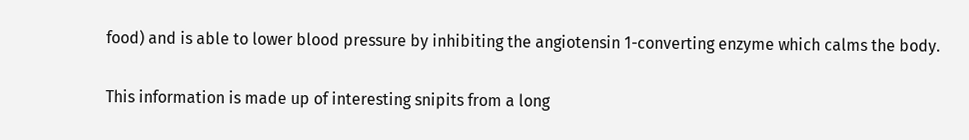food) and is able to lower blood pressure by inhibiting the angiotensin 1-converting enzyme which calms the body.

This information is made up of interesting snipits from a long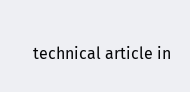technical article in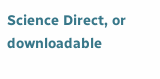Science Direct, or downloadable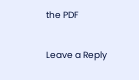the PDF

Leave a Reply